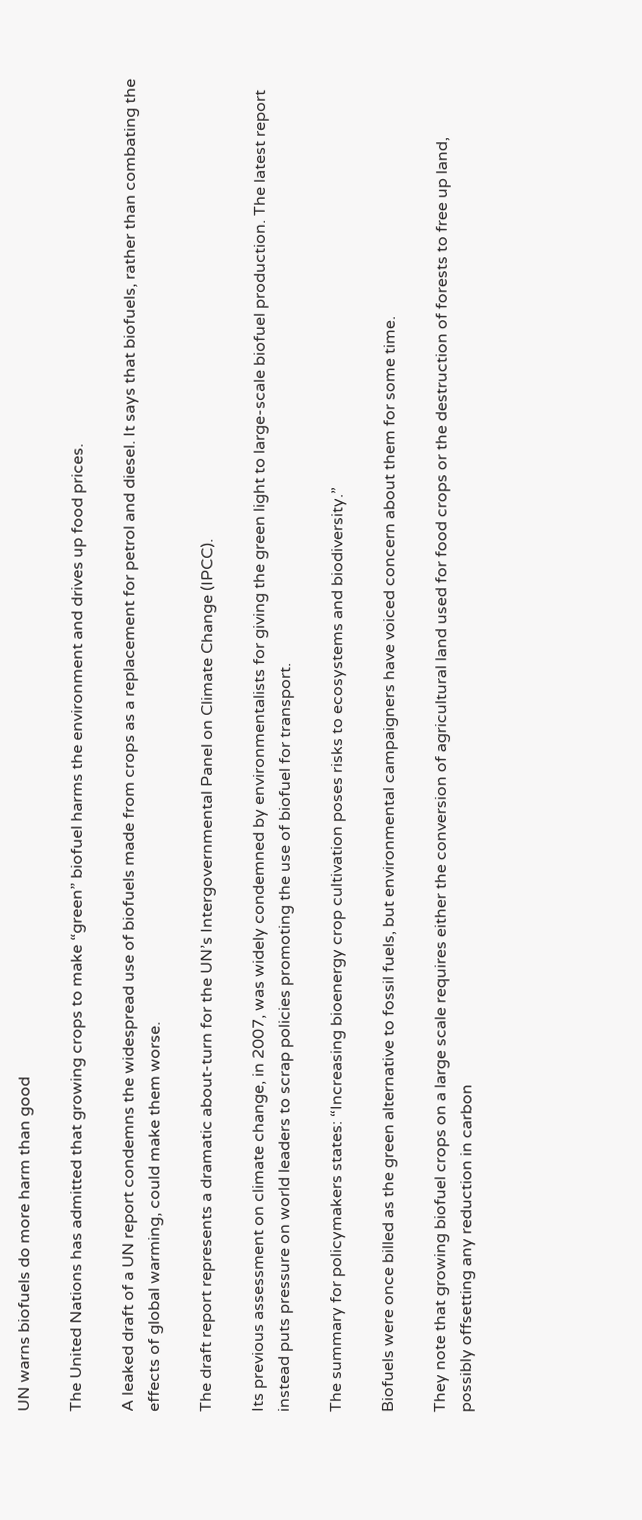UN warns biofuels do more harm than good

The United Nations has admitted that growing crops to make “green” biofuel harms the environment and drives up food prices.

A leaked draft of a UN report condemns the widespread use of biofuels made from crops as a replacement for petrol and diesel. It says that biofuels, rather than combating the effects of global warming, could make them worse.

The draft report represents a dramatic about-turn for the UN’s Intergovernmental Panel on Climate Change (IPCC).

Its previous assessment on climate change, in 2007, was widely condemned by environmentalists for giving the green light to large-scale biofuel production. The latest report instead puts pressure on world leaders to scrap policies promoting the use of biofuel for transport.

The summary for policymakers states: “Increasing bioenergy crop cultivation poses risks to ecosystems and biodiversity.”

Biofuels were once billed as the green alternative to fossil fuels, but environmental campaigners have voiced concern about them for some time.

They note that growing biofuel crops on a large scale requires either the conversion of agricultural land used for food crops or the destruction of forests to free up land, possibly offsetting any reduction in carbon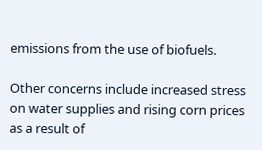emissions from the use of biofuels.

Other concerns include increased stress on water supplies and rising corn prices as a result of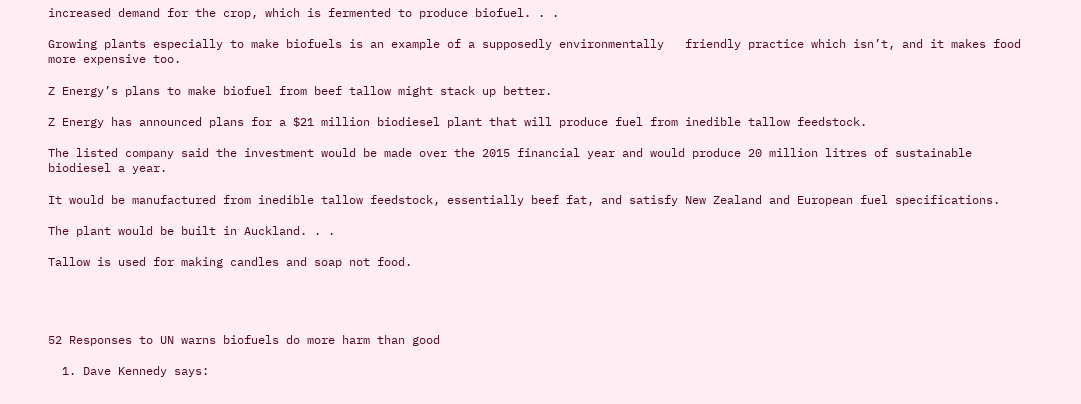increased demand for the crop, which is fermented to produce biofuel. . .

Growing plants especially to make biofuels is an example of a supposedly environmentally   friendly practice which isn’t, and it makes food more expensive too.

Z Energy’s plans to make biofuel from beef tallow might stack up better.

Z Energy has announced plans for a $21 million biodiesel plant that will produce fuel from inedible tallow feedstock.

The listed company said the investment would be made over the 2015 financial year and would produce 20 million litres of sustainable biodiesel a year.

It would be manufactured from inedible tallow feedstock, essentially beef fat, and satisfy New Zealand and European fuel specifications.

The plant would be built in Auckland. . .

Tallow is used for making candles and soap not food.




52 Responses to UN warns biofuels do more harm than good

  1. Dave Kennedy says: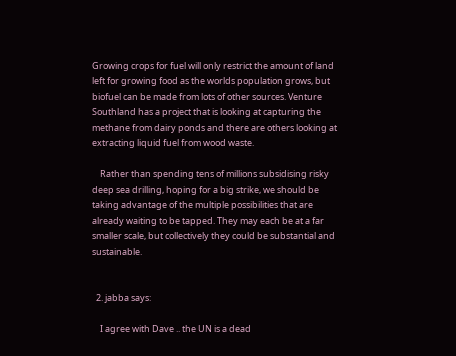Growing crops for fuel will only restrict the amount of land left for growing food as the worlds population grows, but biofuel can be made from lots of other sources. Venture Southland has a project that is looking at capturing the methane from dairy ponds and there are others looking at extracting liquid fuel from wood waste.

    Rather than spending tens of millions subsidising risky deep sea drilling, hoping for a big strike, we should be taking advantage of the multiple possibilities that are already waiting to be tapped. They may each be at a far smaller scale, but collectively they could be substantial and sustainable.


  2. jabba says:

    I agree with Dave .. the UN is a dead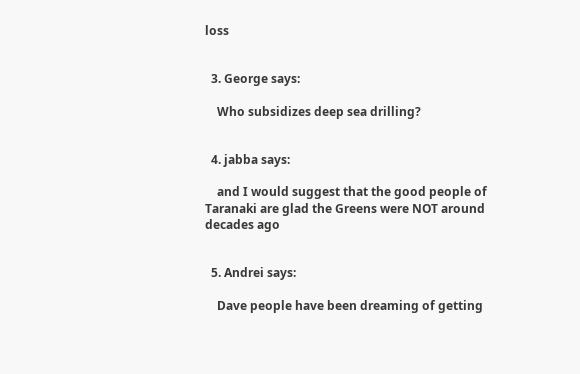loss


  3. George says:

    Who subsidizes deep sea drilling?


  4. jabba says:

    and I would suggest that the good people of Taranaki are glad the Greens were NOT around decades ago


  5. Andrei says:

    Dave people have been dreaming of getting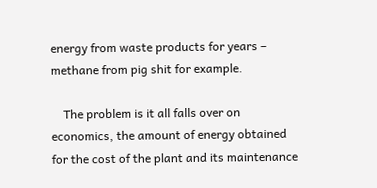energy from waste products for years – methane from pig shit for example.

    The problem is it all falls over on economics, the amount of energy obtained for the cost of the plant and its maintenance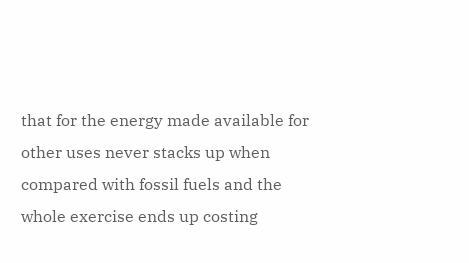that for the energy made available for other uses never stacks up when compared with fossil fuels and the whole exercise ends up costing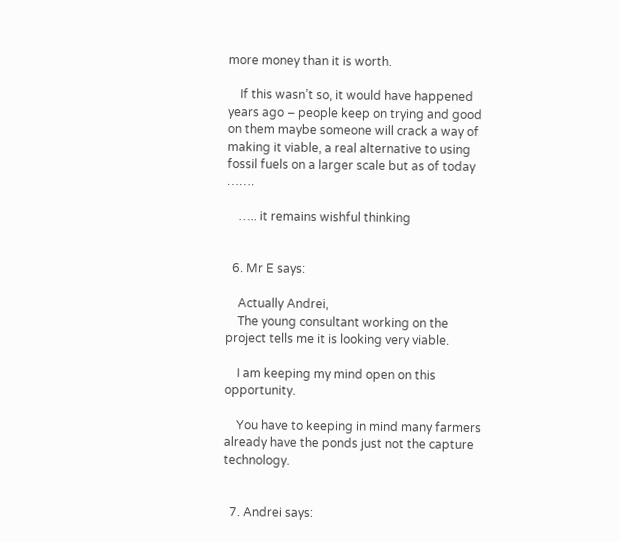more money than it is worth.

    If this wasn’t so, it would have happened years ago – people keep on trying and good on them maybe someone will crack a way of making it viable, a real alternative to using fossil fuels on a larger scale but as of today …….

    ….. it remains wishful thinking


  6. Mr E says:

    Actually Andrei,
    The young consultant working on the project tells me it is looking very viable.

    I am keeping my mind open on this opportunity.

    You have to keeping in mind many farmers already have the ponds just not the capture technology.


  7. Andrei says: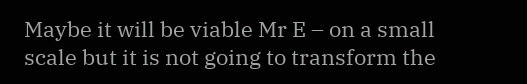Maybe it will be viable Mr E – on a small scale but it is not going to transform the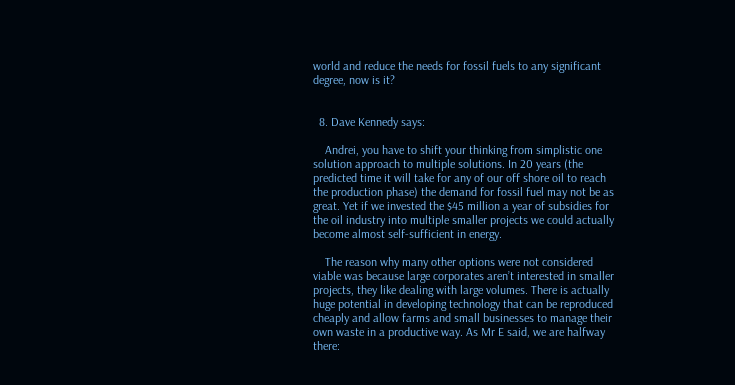world and reduce the needs for fossil fuels to any significant degree, now is it?


  8. Dave Kennedy says:

    Andrei, you have to shift your thinking from simplistic one solution approach to multiple solutions. In 20 years (the predicted time it will take for any of our off shore oil to reach the production phase) the demand for fossil fuel may not be as great. Yet if we invested the $45 million a year of subsidies for the oil industry into multiple smaller projects we could actually become almost self-sufficient in energy.

    The reason why many other options were not considered viable was because large corporates aren’t interested in smaller projects, they like dealing with large volumes. There is actually huge potential in developing technology that can be reproduced cheaply and allow farms and small businesses to manage their own waste in a productive way. As Mr E said, we are halfway there: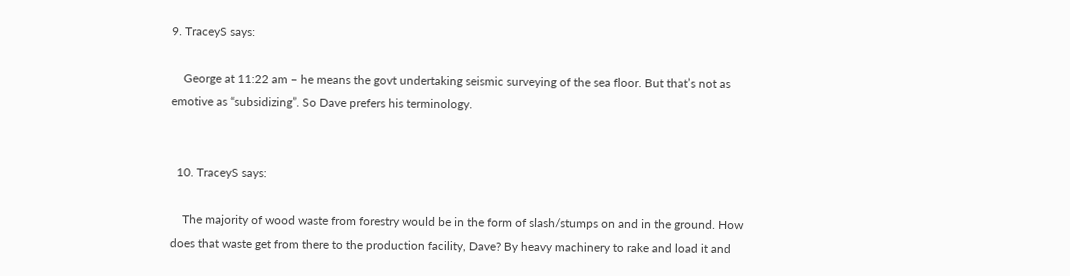9. TraceyS says:

    George at 11:22 am – he means the govt undertaking seismic surveying of the sea floor. But that’s not as emotive as “subsidizing”. So Dave prefers his terminology.


  10. TraceyS says:

    The majority of wood waste from forestry would be in the form of slash/stumps on and in the ground. How does that waste get from there to the production facility, Dave? By heavy machinery to rake and load it and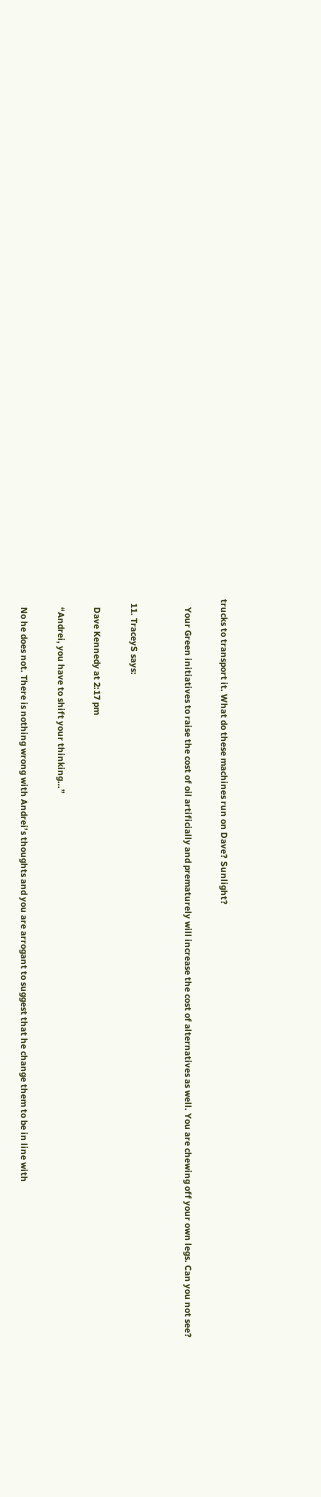trucks to transport it. What do these machines run on Dave? Sunlight?

    Your Green initiatives to raise the cost of oil artificially and prematurely will increase the cost of alternatives as well. You are chewing off your own legs. Can you not see?


  11. TraceyS says:

    Dave Kennedy at 2:17 pm

    “Andrei, you have to shift your thinking…”

    No he does not. There is nothing wrong with Andrei’s thoughts and you are arrogant to suggest that he change them to be in line with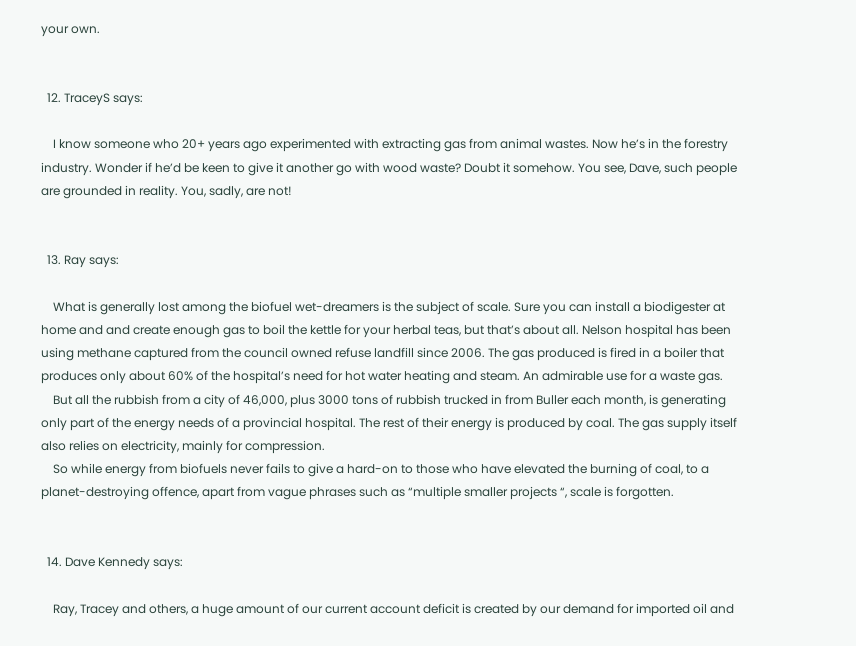your own.


  12. TraceyS says:

    I know someone who 20+ years ago experimented with extracting gas from animal wastes. Now he’s in the forestry industry. Wonder if he’d be keen to give it another go with wood waste? Doubt it somehow. You see, Dave, such people are grounded in reality. You, sadly, are not!


  13. Ray says:

    What is generally lost among the biofuel wet-dreamers is the subject of scale. Sure you can install a biodigester at home and and create enough gas to boil the kettle for your herbal teas, but that’s about all. Nelson hospital has been using methane captured from the council owned refuse landfill since 2006. The gas produced is fired in a boiler that produces only about 60% of the hospital’s need for hot water heating and steam. An admirable use for a waste gas.
    But all the rubbish from a city of 46,000, plus 3000 tons of rubbish trucked in from Buller each month, is generating only part of the energy needs of a provincial hospital. The rest of their energy is produced by coal. The gas supply itself also relies on electricity, mainly for compression.
    So while energy from biofuels never fails to give a hard-on to those who have elevated the burning of coal, to a planet-destroying offence, apart from vague phrases such as “multiple smaller projects “, scale is forgotten.


  14. Dave Kennedy says:

    Ray, Tracey and others, a huge amount of our current account deficit is created by our demand for imported oil and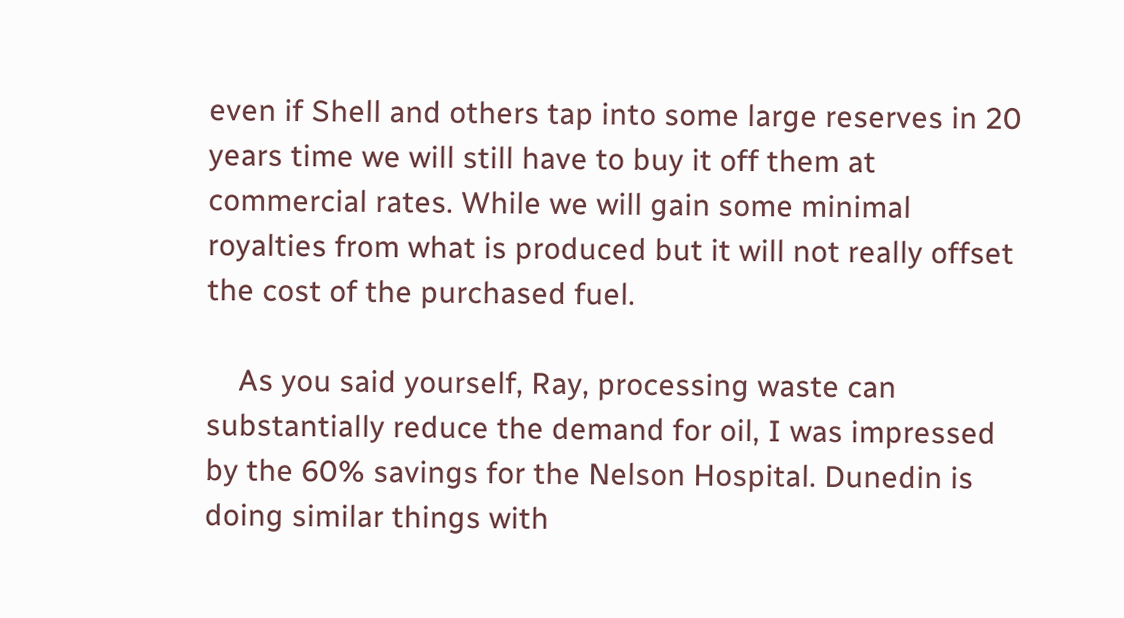even if Shell and others tap into some large reserves in 20 years time we will still have to buy it off them at commercial rates. While we will gain some minimal royalties from what is produced but it will not really offset the cost of the purchased fuel.

    As you said yourself, Ray, processing waste can substantially reduce the demand for oil, I was impressed by the 60% savings for the Nelson Hospital. Dunedin is doing similar things with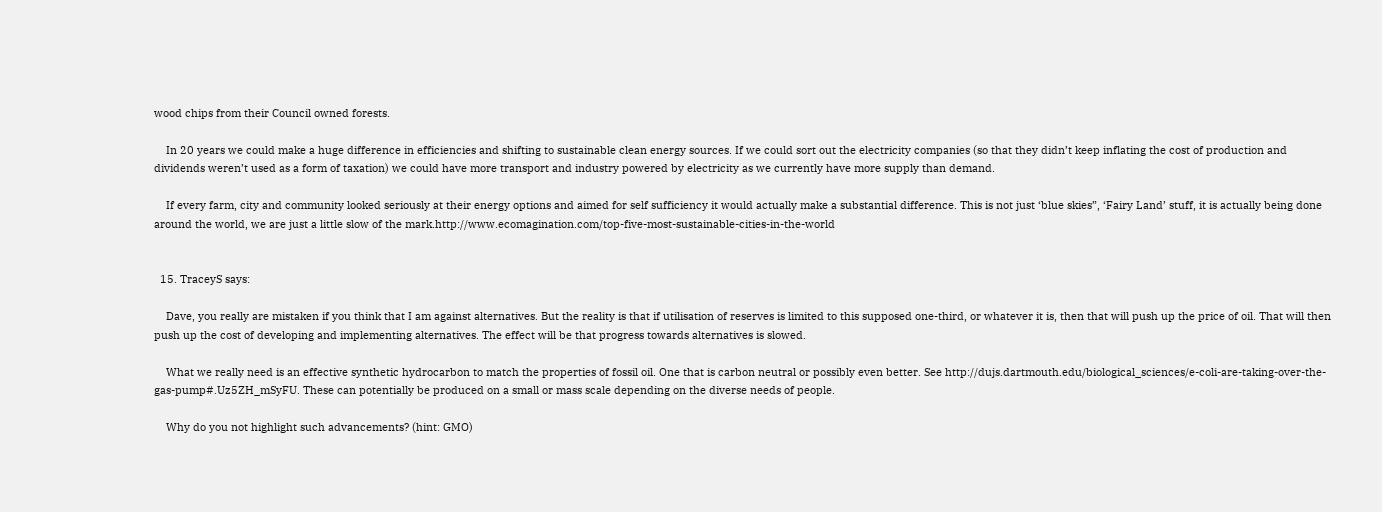wood chips from their Council owned forests.

    In 20 years we could make a huge difference in efficiencies and shifting to sustainable clean energy sources. If we could sort out the electricity companies (so that they didn’t keep inflating the cost of production and dividends weren’t used as a form of taxation) we could have more transport and industry powered by electricity as we currently have more supply than demand.

    If every farm, city and community looked seriously at their energy options and aimed for self sufficiency it would actually make a substantial difference. This is not just ‘blue skies”, ‘Fairy Land’ stuff, it is actually being done around the world, we are just a little slow of the mark.http://www.ecomagination.com/top-five-most-sustainable-cities-in-the-world


  15. TraceyS says:

    Dave, you really are mistaken if you think that I am against alternatives. But the reality is that if utilisation of reserves is limited to this supposed one-third, or whatever it is, then that will push up the price of oil. That will then push up the cost of developing and implementing alternatives. The effect will be that progress towards alternatives is slowed.

    What we really need is an effective synthetic hydrocarbon to match the properties of fossil oil. One that is carbon neutral or possibly even better. See http://dujs.dartmouth.edu/biological_sciences/e-coli-are-taking-over-the-gas-pump#.Uz5ZH_mSyFU. These can potentially be produced on a small or mass scale depending on the diverse needs of people.

    Why do you not highlight such advancements? (hint: GMO)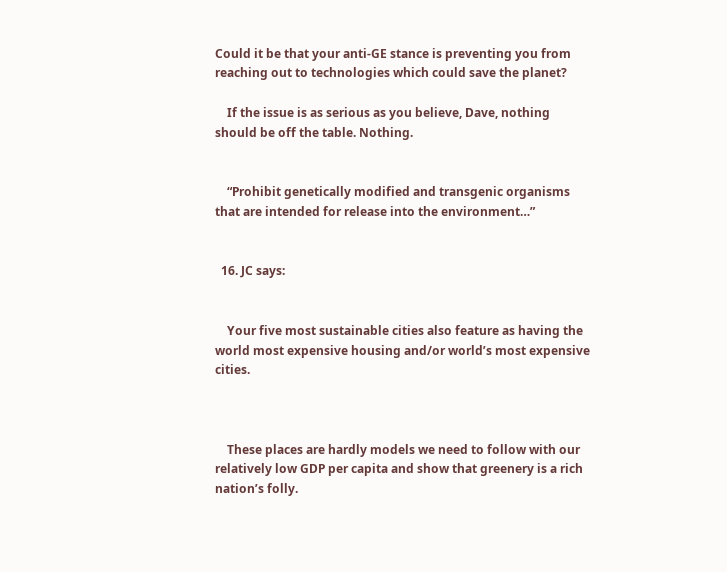Could it be that your anti-GE stance is preventing you from reaching out to technologies which could save the planet?

    If the issue is as serious as you believe, Dave, nothing should be off the table. Nothing.


    “Prohibit genetically modified and transgenic organisms that are intended for release into the environment…”


  16. JC says:


    Your five most sustainable cities also feature as having the world most expensive housing and/or world’s most expensive cities.



    These places are hardly models we need to follow with our relatively low GDP per capita and show that greenery is a rich nation’s folly.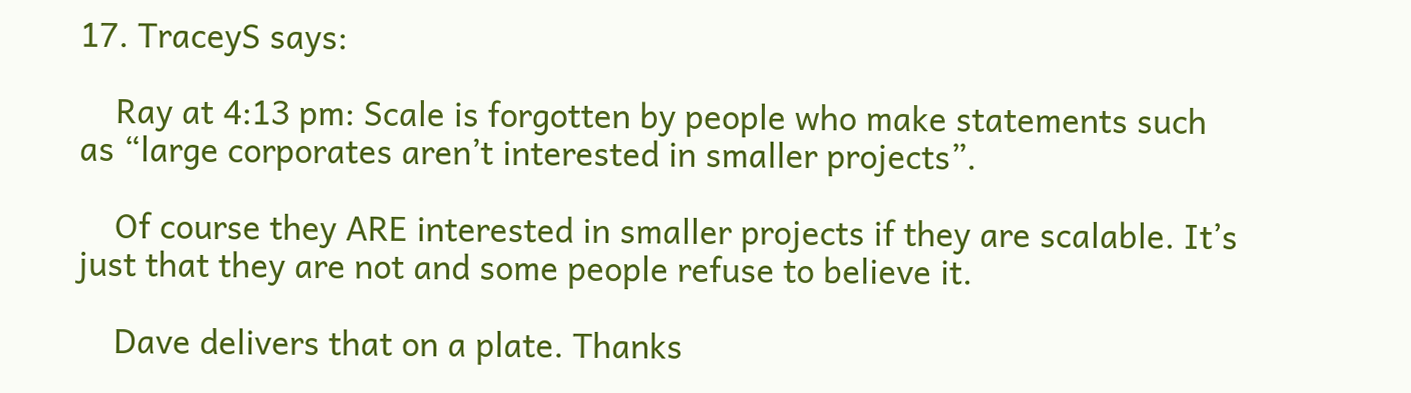17. TraceyS says:

    Ray at 4:13 pm: Scale is forgotten by people who make statements such as “large corporates aren’t interested in smaller projects”.

    Of course they ARE interested in smaller projects if they are scalable. It’s just that they are not and some people refuse to believe it.

    Dave delivers that on a plate. Thanks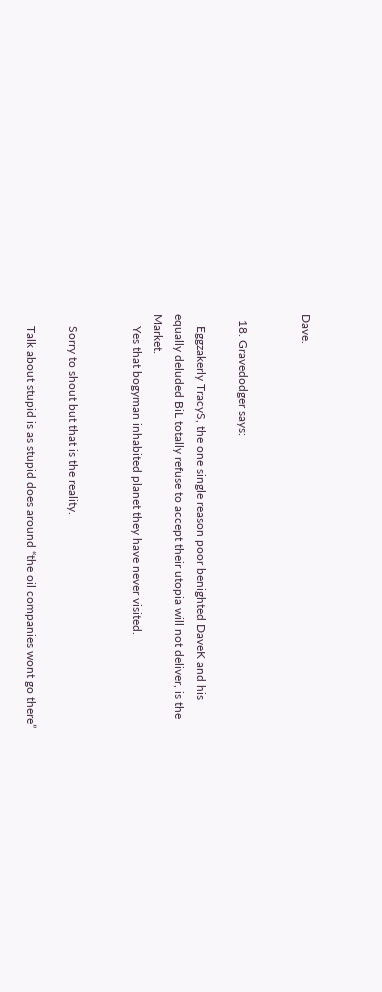Dave.


  18. Gravedodger says:

    Eggzakerly TracyS, the one single reason poor benighted DaveK and his equally deluded BiL totally refuse to accept their utopia will not deliver, is the Market.
    Yes that bogyman inhabited planet they have never visited.


    Sorry to shout but that is the reality.

    Talk about stupid is as stupid does around “the oil companies wont go there”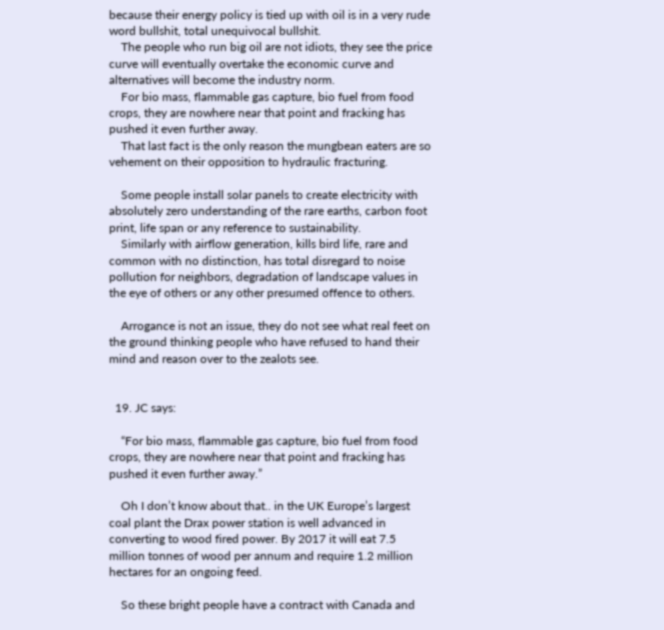because their energy policy is tied up with oil is in a very rude word bullshit, total unequivocal bullshit.
    The people who run big oil are not idiots, they see the price curve will eventually overtake the economic curve and alternatives will become the industry norm.
    For bio mass, flammable gas capture, bio fuel from food crops, they are nowhere near that point and fracking has pushed it even further away.
    That last fact is the only reason the mungbean eaters are so vehement on their opposition to hydraulic fracturing.

    Some people install solar panels to create electricity with absolutely zero understanding of the rare earths, carbon foot print, life span or any reference to sustainability.
    Similarly with airflow generation, kills bird life, rare and common with no distinction, has total disregard to noise pollution for neighbors, degradation of landscape values in the eye of others or any other presumed offence to others.

    Arrogance is not an issue, they do not see what real feet on the ground thinking people who have refused to hand their mind and reason over to the zealots see.


  19. JC says:

    “For bio mass, flammable gas capture, bio fuel from food crops, they are nowhere near that point and fracking has pushed it even further away.”

    Oh I don’t know about that.. in the UK Europe’s largest coal plant the Drax power station is well advanced in converting to wood fired power. By 2017 it will eat 7.5 million tonnes of wood per annum and require 1.2 million hectares for an ongoing feed.

    So these bright people have a contract with Canada and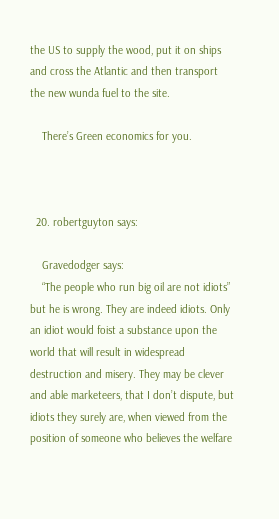the US to supply the wood, put it on ships and cross the Atlantic and then transport the new wunda fuel to the site.

    There’s Green economics for you.



  20. robertguyton says:

    Gravedodger says:
    “The people who run big oil are not idiots” but he is wrong. They are indeed idiots. Only an idiot would foist a substance upon the world that will result in widespread destruction and misery. They may be clever and able marketeers, that I don’t dispute, but idiots they surely are, when viewed from the position of someone who believes the welfare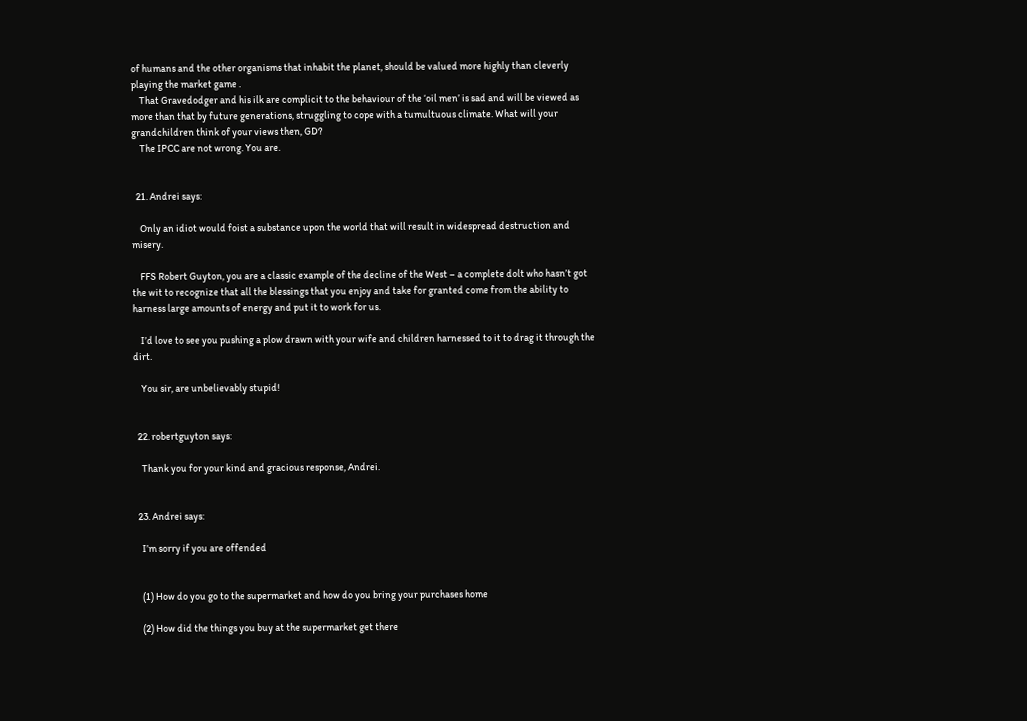of humans and the other organisms that inhabit the planet, should be valued more highly than cleverly playing the market game .
    That Gravedodger and his ilk are complicit to the behaviour of the ‘oil men’ is sad and will be viewed as more than that by future generations, struggling to cope with a tumultuous climate. What will your grandchildren think of your views then, GD?
    The IPCC are not wrong. You are.


  21. Andrei says:

    Only an idiot would foist a substance upon the world that will result in widespread destruction and misery.

    FFS Robert Guyton, you are a classic example of the decline of the West – a complete dolt who hasn’t got the wit to recognize that all the blessings that you enjoy and take for granted come from the ability to harness large amounts of energy and put it to work for us.

    I’d love to see you pushing a plow drawn with your wife and children harnessed to it to drag it through the dirt.

    You sir, are unbelievably stupid!


  22. robertguyton says:

    Thank you for your kind and gracious response, Andrei.


  23. Andrei says:

    I’m sorry if you are offended


    (1) How do you go to the supermarket and how do you bring your purchases home

    (2) How did the things you buy at the supermarket get there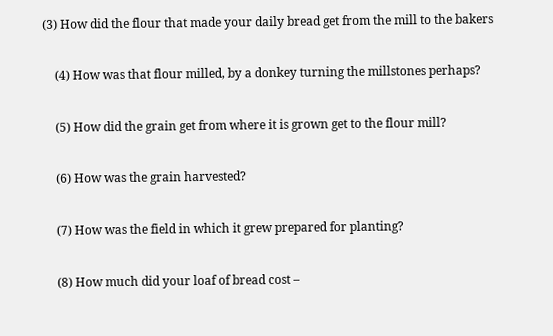(3) How did the flour that made your daily bread get from the mill to the bakers

    (4) How was that flour milled, by a donkey turning the millstones perhaps?

    (5) How did the grain get from where it is grown get to the flour mill?

    (6) How was the grain harvested?

    (7) How was the field in which it grew prepared for planting?

    (8) How much did your loaf of bread cost –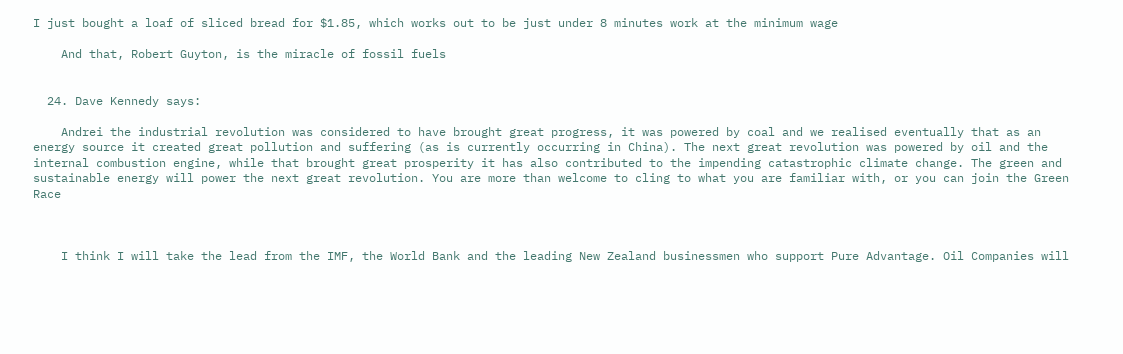I just bought a loaf of sliced bread for $1.85, which works out to be just under 8 minutes work at the minimum wage

    And that, Robert Guyton, is the miracle of fossil fuels


  24. Dave Kennedy says:

    Andrei the industrial revolution was considered to have brought great progress, it was powered by coal and we realised eventually that as an energy source it created great pollution and suffering (as is currently occurring in China). The next great revolution was powered by oil and the internal combustion engine, while that brought great prosperity it has also contributed to the impending catastrophic climate change. The green and sustainable energy will power the next great revolution. You are more than welcome to cling to what you are familiar with, or you can join the Green Race



    I think I will take the lead from the IMF, the World Bank and the leading New Zealand businessmen who support Pure Advantage. Oil Companies will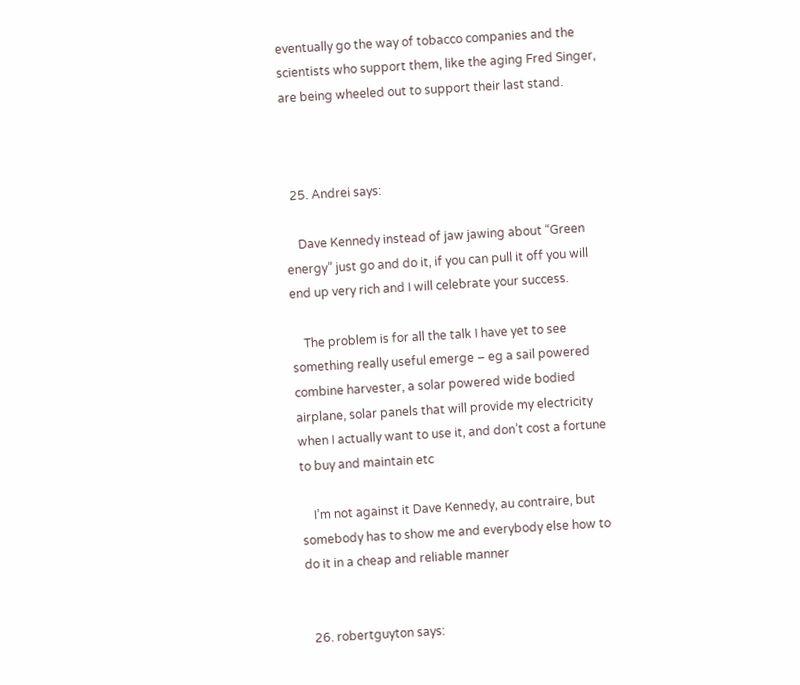eventually go the way of tobacco companies and the scientists who support them, like the aging Fred Singer, are being wheeled out to support their last stand.



  25. Andrei says:

    Dave Kennedy instead of jaw jawing about “Green energy” just go and do it, if you can pull it off you will end up very rich and I will celebrate your success.

    The problem is for all the talk I have yet to see something really useful emerge – eg a sail powered combine harvester, a solar powered wide bodied airplane, solar panels that will provide my electricity when I actually want to use it, and don’t cost a fortune to buy and maintain etc

    I’m not against it Dave Kennedy, au contraire, but somebody has to show me and everybody else how to do it in a cheap and reliable manner


  26. robertguyton says: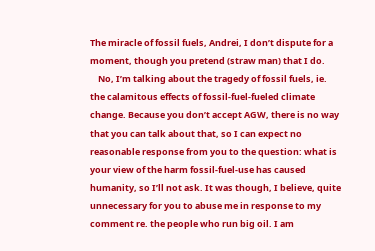The miracle of fossil fuels, Andrei, I don’t dispute for a moment, though you pretend (straw man) that I do.
    No, I’m talking about the tragedy of fossil fuels, ie. the calamitous effects of fossil-fuel-fueled climate change. Because you don’t accept AGW, there is no way that you can talk about that, so I can expect no reasonable response from you to the question: what is your view of the harm fossil-fuel-use has caused humanity, so I’ll not ask. It was though, I believe, quite unnecessary for you to abuse me in response to my comment re. the people who run big oil. I am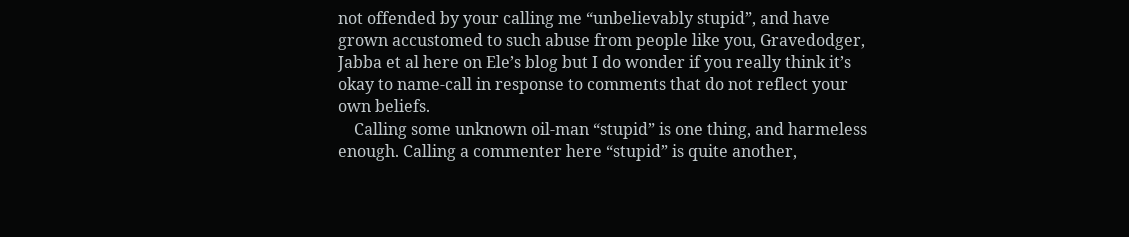not offended by your calling me “unbelievably stupid”, and have grown accustomed to such abuse from people like you, Gravedodger, Jabba et al here on Ele’s blog but I do wonder if you really think it’s okay to name-call in response to comments that do not reflect your own beliefs.
    Calling some unknown oil-man “stupid” is one thing, and harmeless enough. Calling a commenter here “stupid” is quite another,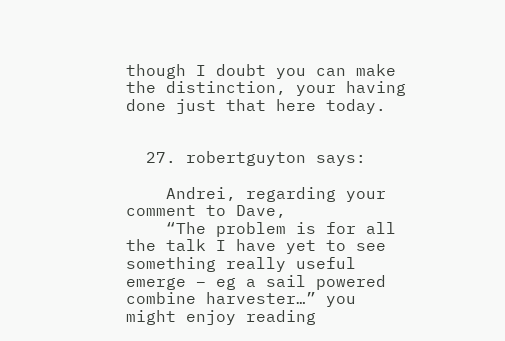though I doubt you can make the distinction, your having done just that here today.


  27. robertguyton says:

    Andrei, regarding your comment to Dave,
    “The problem is for all the talk I have yet to see something really useful emerge – eg a sail powered combine harvester…” you might enjoy reading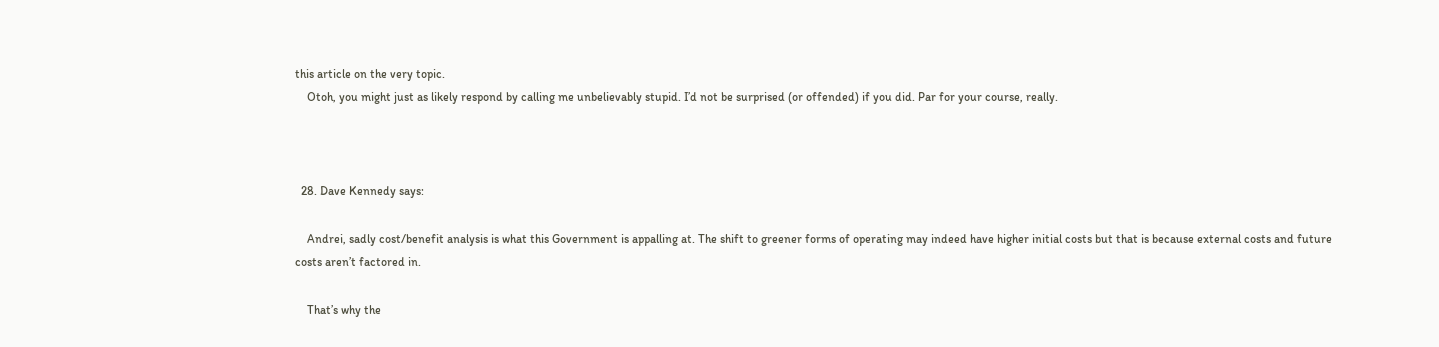this article on the very topic.
    Otoh, you might just as likely respond by calling me unbelievably stupid. I’d not be surprised (or offended) if you did. Par for your course, really.



  28. Dave Kennedy says:

    Andrei, sadly cost/benefit analysis is what this Government is appalling at. The shift to greener forms of operating may indeed have higher initial costs but that is because external costs and future costs aren’t factored in.

    That’s why the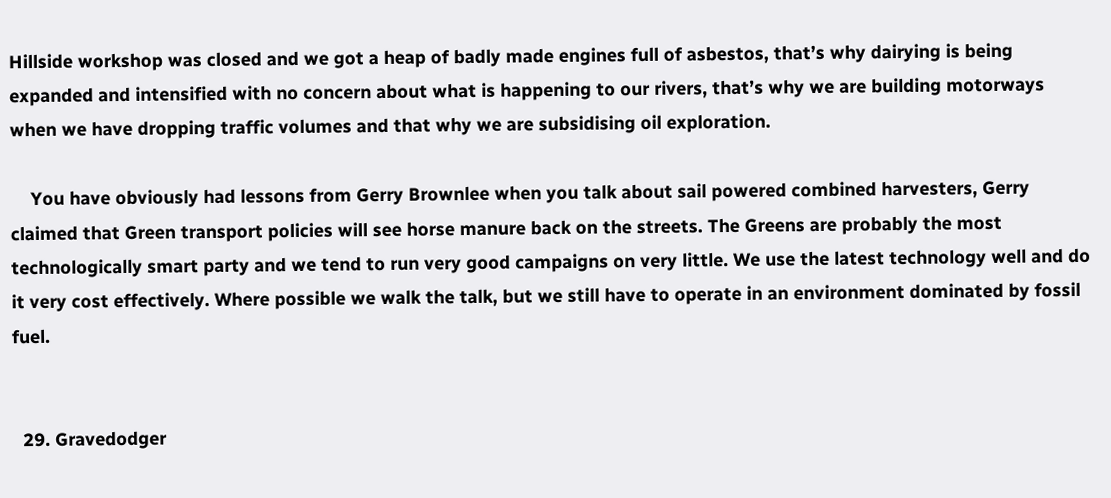Hillside workshop was closed and we got a heap of badly made engines full of asbestos, that’s why dairying is being expanded and intensified with no concern about what is happening to our rivers, that’s why we are building motorways when we have dropping traffic volumes and that why we are subsidising oil exploration.

    You have obviously had lessons from Gerry Brownlee when you talk about sail powered combined harvesters, Gerry claimed that Green transport policies will see horse manure back on the streets. The Greens are probably the most technologically smart party and we tend to run very good campaigns on very little. We use the latest technology well and do it very cost effectively. Where possible we walk the talk, but we still have to operate in an environment dominated by fossil fuel.


  29. Gravedodger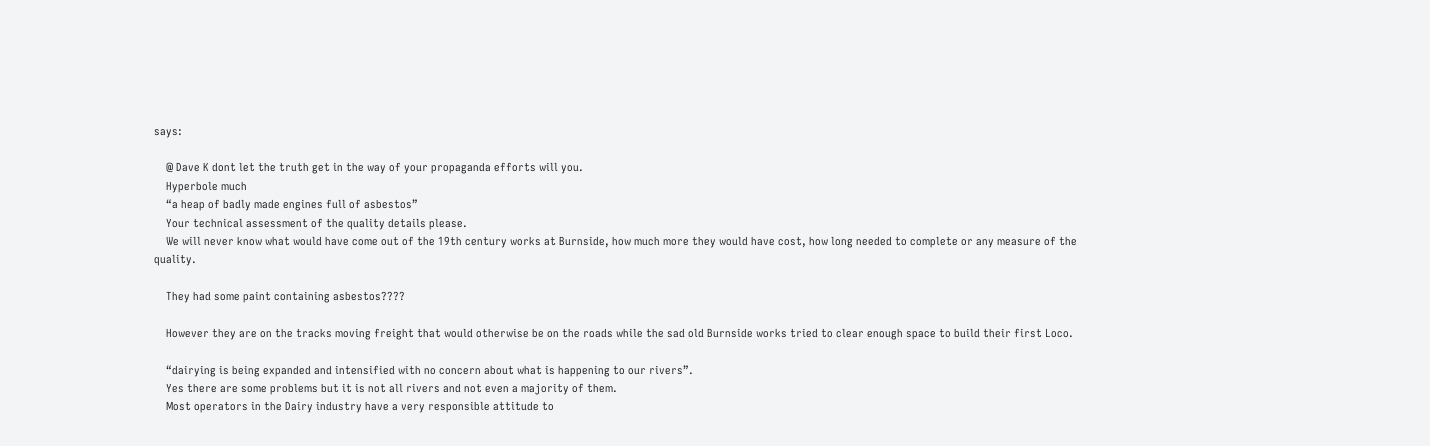says:

    @ Dave K dont let the truth get in the way of your propaganda efforts will you.
    Hyperbole much
    “a heap of badly made engines full of asbestos”
    Your technical assessment of the quality details please.
    We will never know what would have come out of the 19th century works at Burnside, how much more they would have cost, how long needed to complete or any measure of the quality.

    They had some paint containing asbestos????

    However they are on the tracks moving freight that would otherwise be on the roads while the sad old Burnside works tried to clear enough space to build their first Loco.

    “dairying is being expanded and intensified with no concern about what is happening to our rivers”.
    Yes there are some problems but it is not all rivers and not even a majority of them.
    Most operators in the Dairy industry have a very responsible attitude to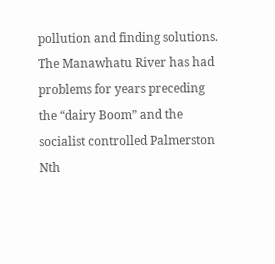pollution and finding solutions. The Manawhatu River has had problems for years preceding the “dairy Boom” and the socialist controlled Palmerston Nth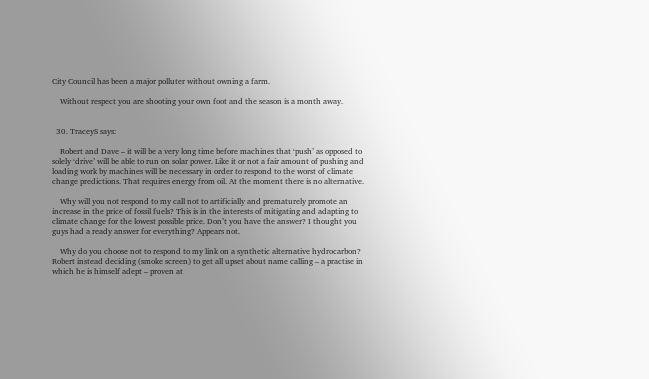City Council has been a major polluter without owning a farm.

    Without respect you are shooting your own foot and the season is a month away.


  30. TraceyS says:

    Robert and Dave – it will be a very long time before machines that ‘push’ as opposed to solely ‘drive’ will be able to run on solar power. Like it or not a fair amount of pushing and loading work by machines will be necessary in order to respond to the worst of climate change predictions. That requires energy from oil. At the moment there is no alternative.

    Why will you not respond to my call not to artificially and prematurely promote an increase in the price of fossil fuels? This is in the interests of mitigating and adapting to climate change for the lowest possible price. Don’t you have the answer? I thought you guys had a ready answer for everything? Appears not.

    Why do you choose not to respond to my link on a synthetic alternative hydrocarbon? Robert instead deciding (smoke screen) to get all upset about name calling – a practise in which he is himself adept – proven at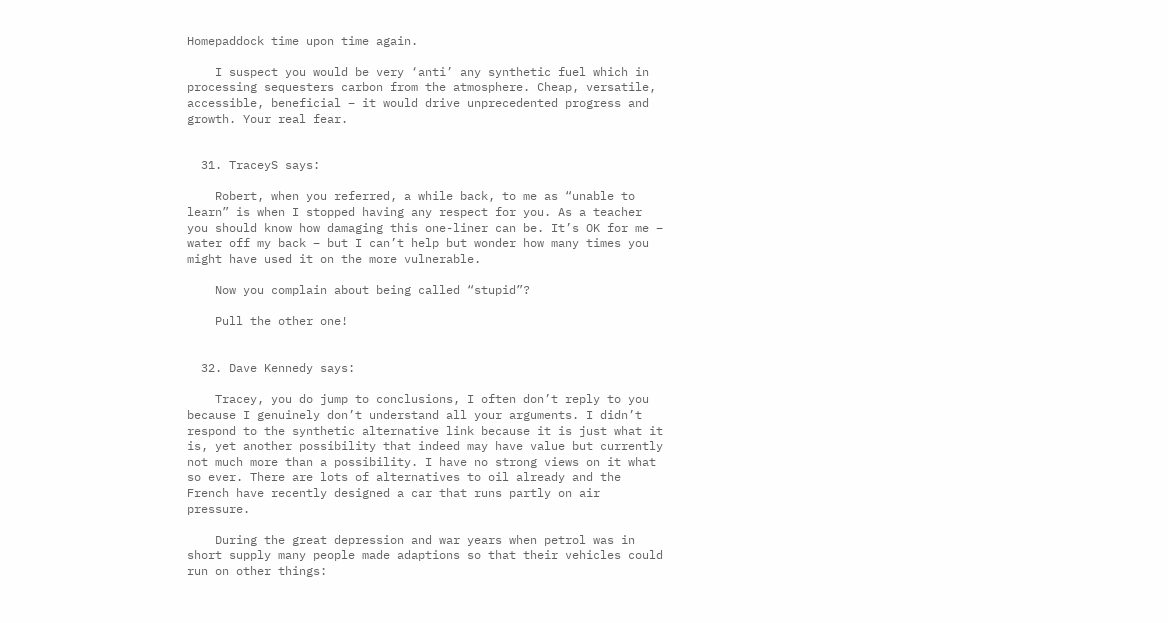Homepaddock time upon time again.

    I suspect you would be very ‘anti’ any synthetic fuel which in processing sequesters carbon from the atmosphere. Cheap, versatile, accessible, beneficial – it would drive unprecedented progress and growth. Your real fear.


  31. TraceyS says:

    Robert, when you referred, a while back, to me as “unable to learn” is when I stopped having any respect for you. As a teacher you should know how damaging this one-liner can be. It’s OK for me – water off my back – but I can’t help but wonder how many times you might have used it on the more vulnerable.

    Now you complain about being called “stupid”?

    Pull the other one!


  32. Dave Kennedy says:

    Tracey, you do jump to conclusions, I often don’t reply to you because I genuinely don’t understand all your arguments. I didn’t respond to the synthetic alternative link because it is just what it is, yet another possibility that indeed may have value but currently not much more than a possibility. I have no strong views on it what so ever. There are lots of alternatives to oil already and the French have recently designed a car that runs partly on air pressure.

    During the great depression and war years when petrol was in short supply many people made adaptions so that their vehicles could run on other things: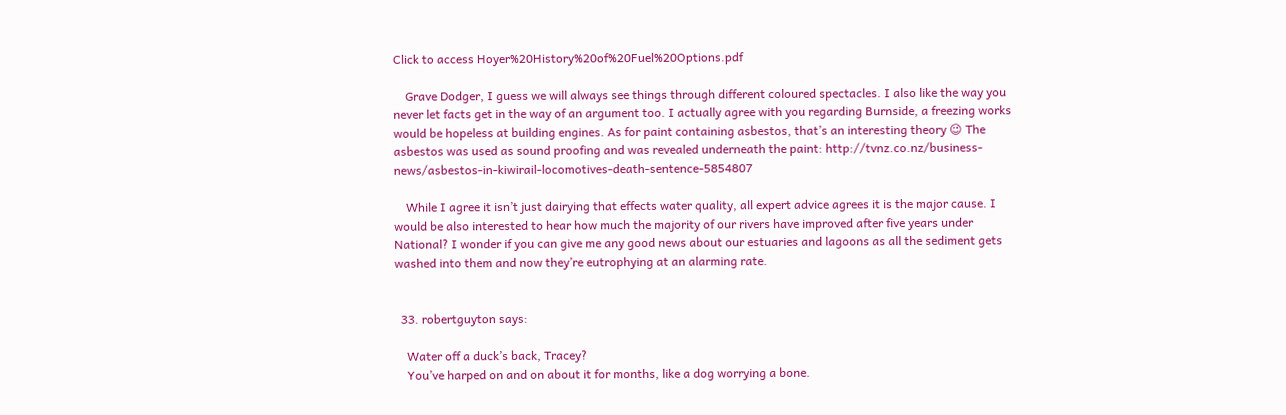Click to access Hoyer%20History%20of%20Fuel%20Options.pdf

    Grave Dodger, I guess we will always see things through different coloured spectacles. I also like the way you never let facts get in the way of an argument too. I actually agree with you regarding Burnside, a freezing works would be hopeless at building engines. As for paint containing asbestos, that’s an interesting theory 😉 The asbestos was used as sound proofing and was revealed underneath the paint: http://tvnz.co.nz/business-news/asbestos-in-kiwirail-locomotives-death-sentence-5854807

    While I agree it isn’t just dairying that effects water quality, all expert advice agrees it is the major cause. I would be also interested to hear how much the majority of our rivers have improved after five years under National? I wonder if you can give me any good news about our estuaries and lagoons as all the sediment gets washed into them and now they’re eutrophying at an alarming rate.


  33. robertguyton says:

    Water off a duck’s back, Tracey?
    You’ve harped on and on about it for months, like a dog worrying a bone.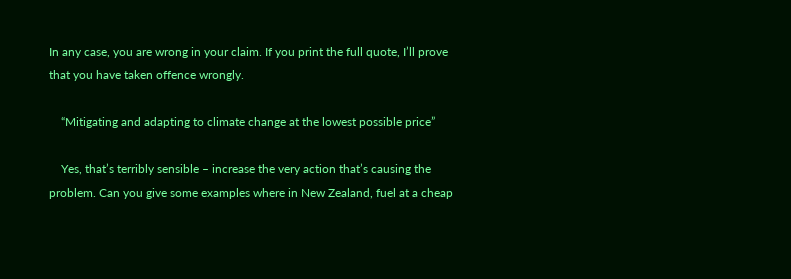In any case, you are wrong in your claim. If you print the full quote, I’ll prove that you have taken offence wrongly.

    “Mitigating and adapting to climate change at the lowest possible price”

    Yes, that’s terribly sensible – increase the very action that’s causing the problem. Can you give some examples where in New Zealand, fuel at a cheap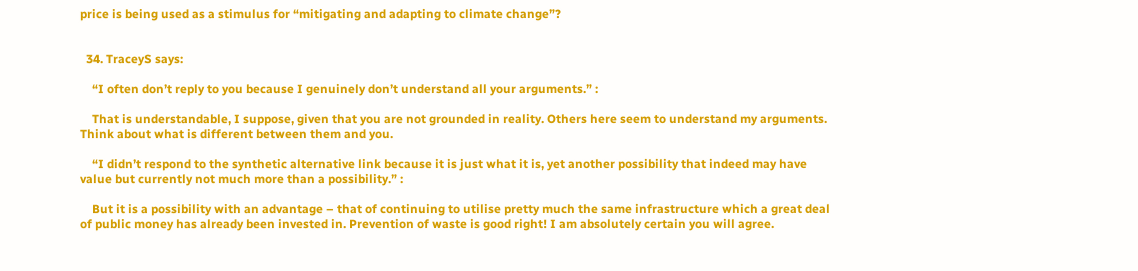price is being used as a stimulus for “mitigating and adapting to climate change”?


  34. TraceyS says:

    “I often don’t reply to you because I genuinely don’t understand all your arguments.” :

    That is understandable, I suppose, given that you are not grounded in reality. Others here seem to understand my arguments. Think about what is different between them and you.

    “I didn’t respond to the synthetic alternative link because it is just what it is, yet another possibility that indeed may have value but currently not much more than a possibility.” :

    But it is a possibility with an advantage – that of continuing to utilise pretty much the same infrastructure which a great deal of public money has already been invested in. Prevention of waste is good right! I am absolutely certain you will agree.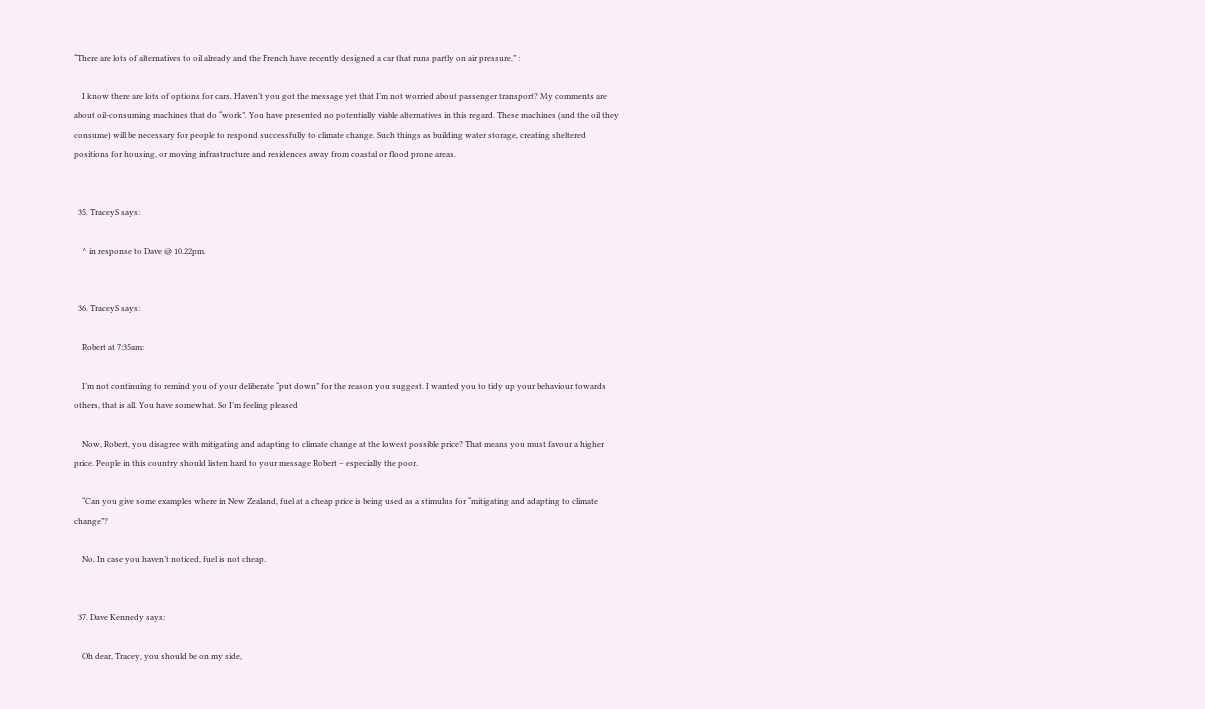“There are lots of alternatives to oil already and the French have recently designed a car that runs partly on air pressure.” :

    I know there are lots of options for cars. Haven’t you got the message yet that I’m not worried about passenger transport? My comments are about oil-consuming machines that do “work”. You have presented no potentially viable alternatives in this regard. These machines (and the oil they consume) will be necessary for people to respond successfully to climate change. Such things as building water storage, creating sheltered positions for housing, or moving infrastructure and residences away from coastal or flood prone areas.


  35. TraceyS says:

    ^ in response to Dave @ 10.22pm.


  36. TraceyS says:

    Robert at 7:35am:

    I’m not continuing to remind you of your deliberate “put down” for the reason you suggest. I wanted you to tidy up your behaviour towards others, that is all. You have somewhat. So I’m feeling pleased

    Now, Robert, you disagree with mitigating and adapting to climate change at the lowest possible price? That means you must favour a higher price. People in this country should listen hard to your message Robert – especially the poor.

    “Can you give some examples where in New Zealand, fuel at a cheap price is being used as a stimulus for “mitigating and adapting to climate change”?

    No. In case you haven’t noticed, fuel is not cheap.


  37. Dave Kennedy says:

    Oh dear, Tracey, you should be on my side,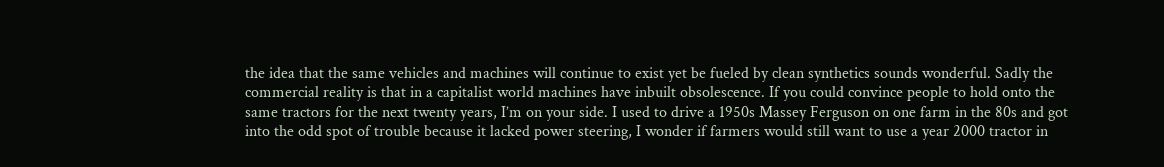the idea that the same vehicles and machines will continue to exist yet be fueled by clean synthetics sounds wonderful. Sadly the commercial reality is that in a capitalist world machines have inbuilt obsolescence. If you could convince people to hold onto the same tractors for the next twenty years, I’m on your side. I used to drive a 1950s Massey Ferguson on one farm in the 80s and got into the odd spot of trouble because it lacked power steering, I wonder if farmers would still want to use a year 2000 tractor in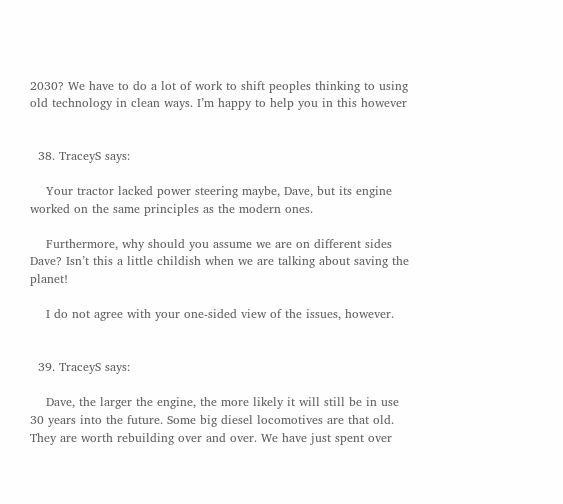2030? We have to do a lot of work to shift peoples thinking to using old technology in clean ways. I’m happy to help you in this however


  38. TraceyS says:

    Your tractor lacked power steering maybe, Dave, but its engine worked on the same principles as the modern ones.

    Furthermore, why should you assume we are on different sides Dave? Isn’t this a little childish when we are talking about saving the planet!

    I do not agree with your one-sided view of the issues, however.


  39. TraceyS says:

    Dave, the larger the engine, the more likely it will still be in use 30 years into the future. Some big diesel locomotives are that old. They are worth rebuilding over and over. We have just spent over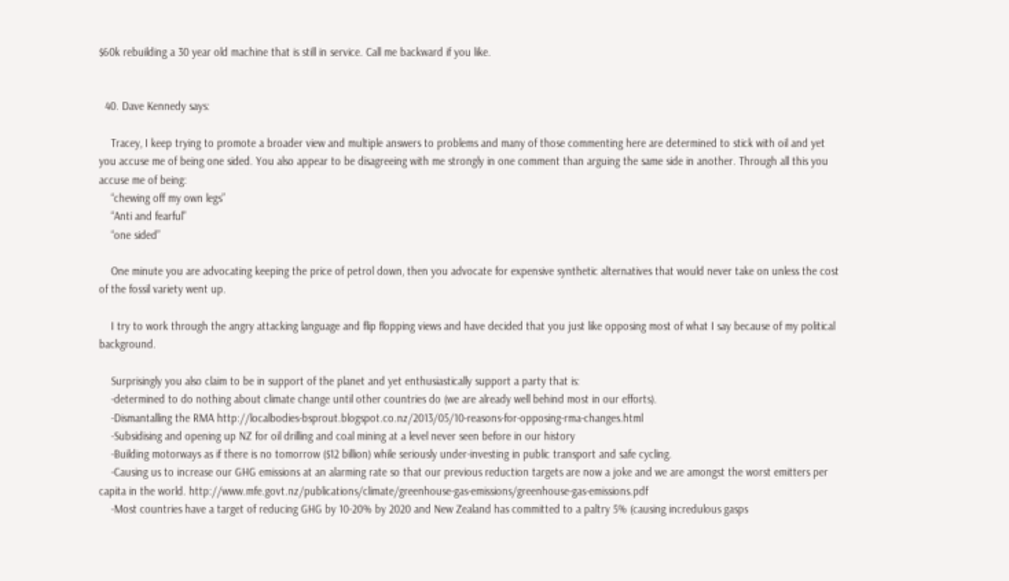$60k rebuilding a 30 year old machine that is still in service. Call me backward if you like.


  40. Dave Kennedy says:

    Tracey, I keep trying to promote a broader view and multiple answers to problems and many of those commenting here are determined to stick with oil and yet you accuse me of being one sided. You also appear to be disagreeing with me strongly in one comment than arguing the same side in another. Through all this you accuse me of being:
    “chewing off my own legs”
    “Anti and fearful”
    “one sided”

    One minute you are advocating keeping the price of petrol down, then you advocate for expensive synthetic alternatives that would never take on unless the cost of the fossil variety went up.

    I try to work through the angry attacking language and flip flopping views and have decided that you just like opposing most of what I say because of my political background.

    Surprisingly you also claim to be in support of the planet and yet enthusiastically support a party that is:
    -determined to do nothing about climate change until other countries do (we are already well behind most in our efforts).
    -Dismantalling the RMA http://localbodies-bsprout.blogspot.co.nz/2013/05/10-reasons-for-opposing-rma-changes.html
    -Subsidising and opening up NZ for oil drilling and coal mining at a level never seen before in our history
    -Building motorways as if there is no tomorrow ($12 billion) while seriously under-investing in public transport and safe cycling.
    -Causing us to increase our GHG emissions at an alarming rate so that our previous reduction targets are now a joke and we are amongst the worst emitters per capita in the world. http://www.mfe.govt.nz/publications/climate/greenhouse-gas-emissions/greenhouse-gas-emissions.pdf
    -Most countries have a target of reducing GHG by 10-20% by 2020 and New Zealand has committed to a paltry 5% (causing incredulous gasps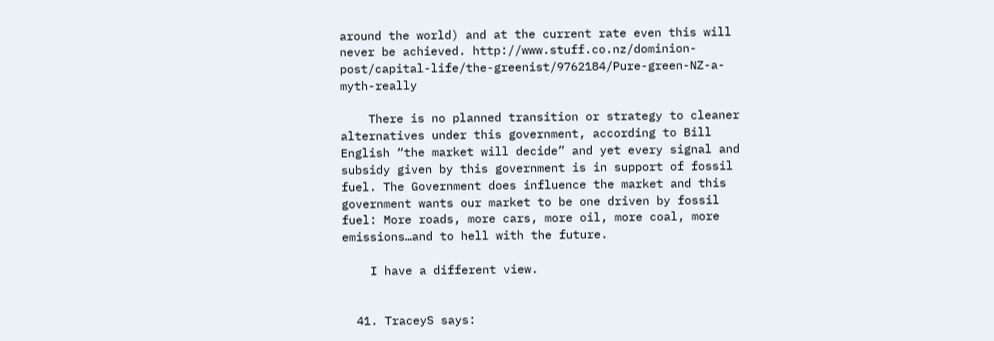around the world) and at the current rate even this will never be achieved. http://www.stuff.co.nz/dominion-post/capital-life/the-greenist/9762184/Pure-green-NZ-a-myth-really

    There is no planned transition or strategy to cleaner alternatives under this government, according to Bill English “the market will decide” and yet every signal and subsidy given by this government is in support of fossil fuel. The Government does influence the market and this government wants our market to be one driven by fossil fuel: More roads, more cars, more oil, more coal, more emissions…and to hell with the future.

    I have a different view.


  41. TraceyS says: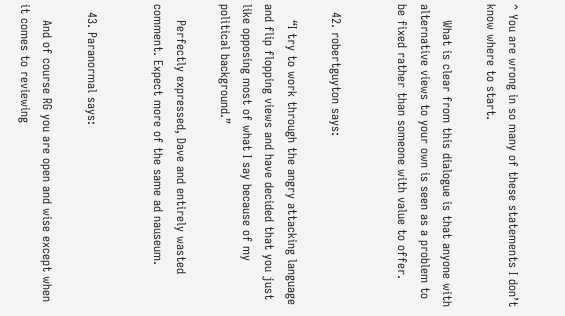^ You are wrong in so many of these statements I don’t know where to start.

    What is clear from this dialogue is that anyone with alternative views to your own is seen as a problem to be fixed rather than someone with value to offer.


  42. robertguyton says:

    “I try to work through the angry attacking language and flip flopping views and have decided that you just like opposing most of what I say because of my political background.”

    Perfectly expressed, Dave and entirely wasted comment. Expect more of the same ad nauseum.


  43. Paranormal says:

    And of course RG you are open and wise except when it comes to reviewing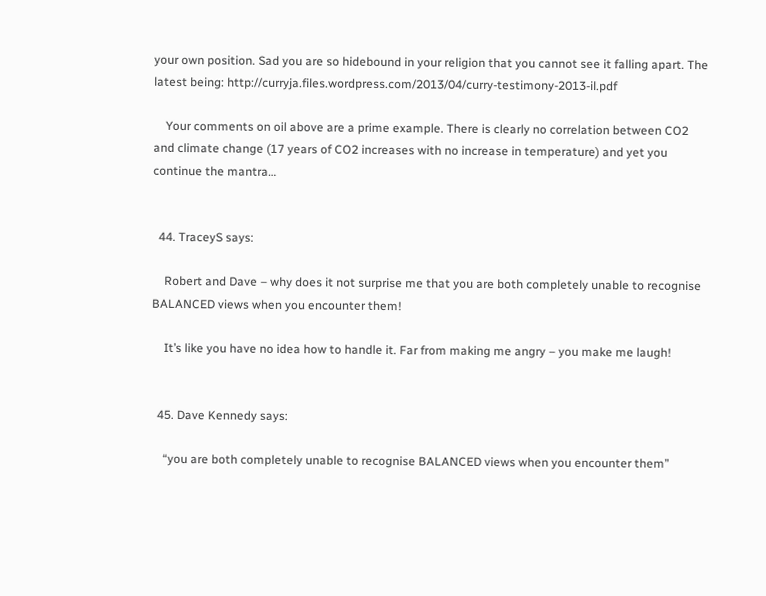your own position. Sad you are so hidebound in your religion that you cannot see it falling apart. The latest being: http://curryja.files.wordpress.com/2013/04/curry-testimony-2013-il.pdf

    Your comments on oil above are a prime example. There is clearly no correlation between CO2 and climate change (17 years of CO2 increases with no increase in temperature) and yet you continue the mantra…


  44. TraceyS says:

    Robert and Dave – why does it not surprise me that you are both completely unable to recognise BALANCED views when you encounter them!

    It’s like you have no idea how to handle it. Far from making me angry – you make me laugh!


  45. Dave Kennedy says:

    “you are both completely unable to recognise BALANCED views when you encounter them”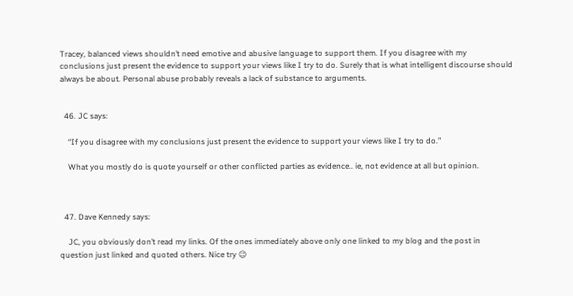Tracey, balanced views shouldn’t need emotive and abusive language to support them. If you disagree with my conclusions just present the evidence to support your views like I try to do. Surely that is what intelligent discourse should always be about. Personal abuse probably reveals a lack of substance to arguments.


  46. JC says:

    “If you disagree with my conclusions just present the evidence to support your views like I try to do.”

    What you mostly do is quote yourself or other conflicted parties as evidence.. ie, not evidence at all but opinion.



  47. Dave Kennedy says:

    JC, you obviously don’t read my links. Of the ones immediately above only one linked to my blog and the post in question just linked and quoted others. Nice try 😉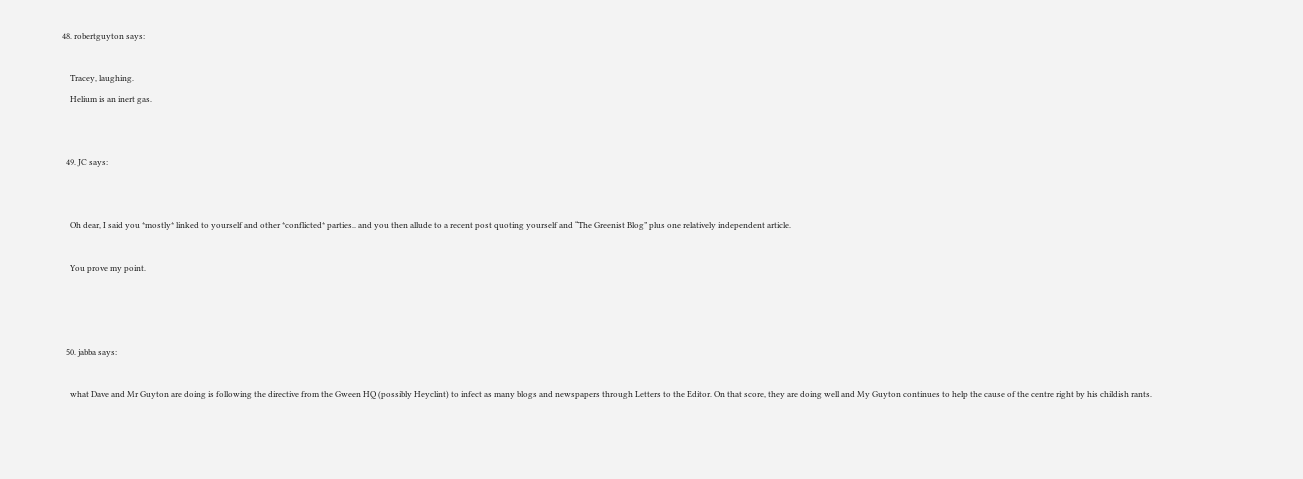48. robertguyton says:

    Tracey, laughing.
    Helium is an inert gas.


  49. JC says:


    Oh dear, I said you *mostly* linked to yourself and other *conflicted* parties.. and you then allude to a recent post quoting yourself and “The Greenist Blog” plus one relatively independent article.

    You prove my point.



  50. jabba says:

    what Dave and Mr Guyton are doing is following the directive from the Gween HQ (possibly Heyclint) to infect as many blogs and newspapers through Letters to the Editor. On that score, they are doing well and My Guyton continues to help the cause of the centre right by his childish rants.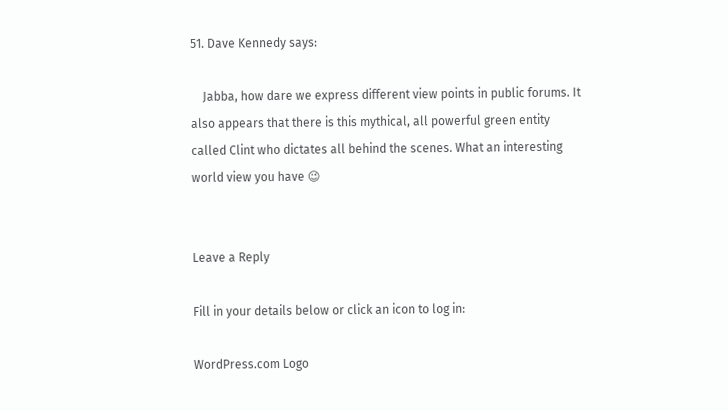51. Dave Kennedy says:

    Jabba, how dare we express different view points in public forums. It also appears that there is this mythical, all powerful green entity called Clint who dictates all behind the scenes. What an interesting world view you have 😉


Leave a Reply

Fill in your details below or click an icon to log in:

WordPress.com Logo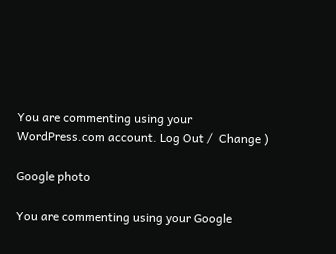You are commenting using your WordPress.com account. Log Out /  Change )

Google photo

You are commenting using your Google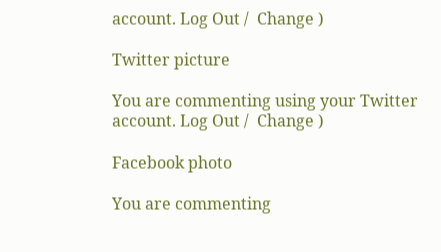account. Log Out /  Change )

Twitter picture

You are commenting using your Twitter account. Log Out /  Change )

Facebook photo

You are commenting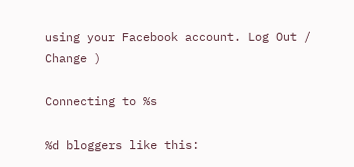using your Facebook account. Log Out /  Change )

Connecting to %s

%d bloggers like this: